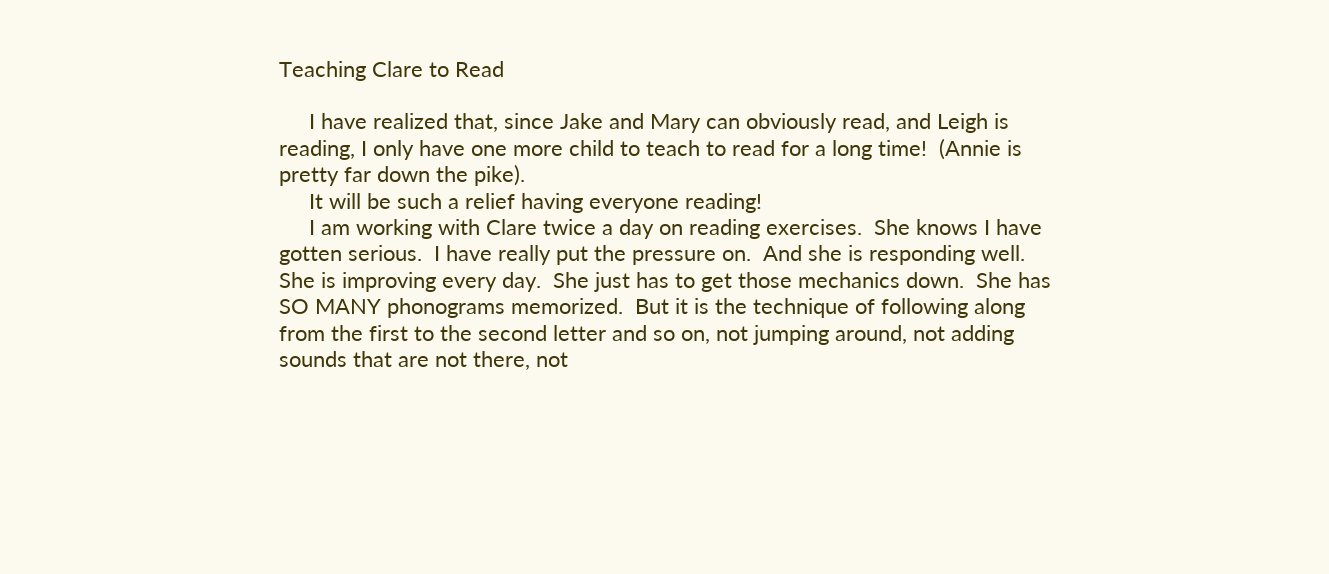Teaching Clare to Read

     I have realized that, since Jake and Mary can obviously read, and Leigh is reading, I only have one more child to teach to read for a long time!  (Annie is pretty far down the pike).
     It will be such a relief having everyone reading!
     I am working with Clare twice a day on reading exercises.  She knows I have gotten serious.  I have really put the pressure on.  And she is responding well.  She is improving every day.  She just has to get those mechanics down.  She has SO MANY phonograms memorized.  But it is the technique of following along from the first to the second letter and so on, not jumping around, not adding sounds that are not there, not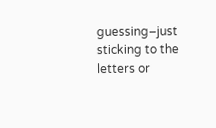guessing–just sticking to the letters or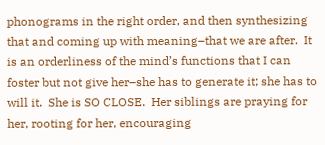phonograms in the right order, and then synthesizing that and coming up with meaning–that we are after.  It is an orderliness of the mind’s functions that I can foster but not give her–she has to generate it; she has to will it.  She is SO CLOSE.  Her siblings are praying for her, rooting for her, encouraging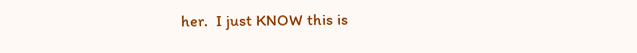her.  I just KNOW this is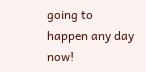going to happen any day now!